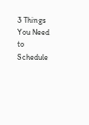3 Things You Need to Schedule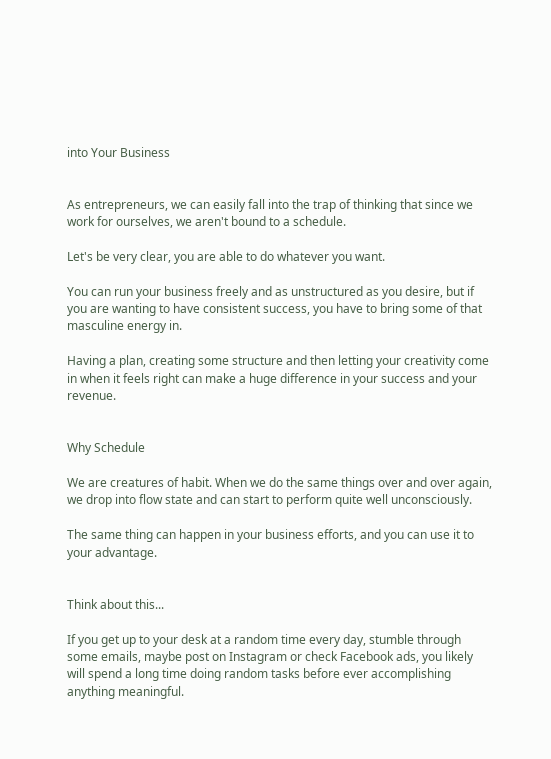into Your Business


As entrepreneurs, we can easily fall into the trap of thinking that since we work for ourselves, we aren't bound to a schedule.

Let's be very clear, you are able to do whatever you want.

You can run your business freely and as unstructured as you desire, but if you are wanting to have consistent success, you have to bring some of that masculine energy in.

Having a plan, creating some structure and then letting your creativity come in when it feels right can make a huge difference in your success and your revenue.


Why Schedule

We are creatures of habit. When we do the same things over and over again, we drop into flow state and can start to perform quite well unconsciously.

The same thing can happen in your business efforts, and you can use it to your advantage.


Think about this...

If you get up to your desk at a random time every day, stumble through some emails, maybe post on Instagram or check Facebook ads, you likely will spend a long time doing random tasks before ever accomplishing anything meaningful.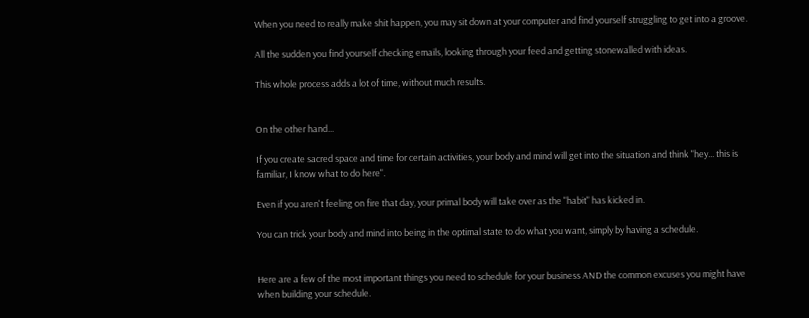When you need to really make shit happen, you may sit down at your computer and find yourself struggling to get into a groove.

All the sudden you find yourself checking emails, looking through your feed and getting stonewalled with ideas.

This whole process adds a lot of time, without much results.


On the other hand...

If you create sacred space and time for certain activities, your body and mind will get into the situation and think "hey... this is familiar, I know what to do here".

Even if you aren't feeling on fire that day, your primal body will take over as the "habit" has kicked in.

You can trick your body and mind into being in the optimal state to do what you want, simply by having a schedule.


Here are a few of the most important things you need to schedule for your business AND the common excuses you might have when building your schedule.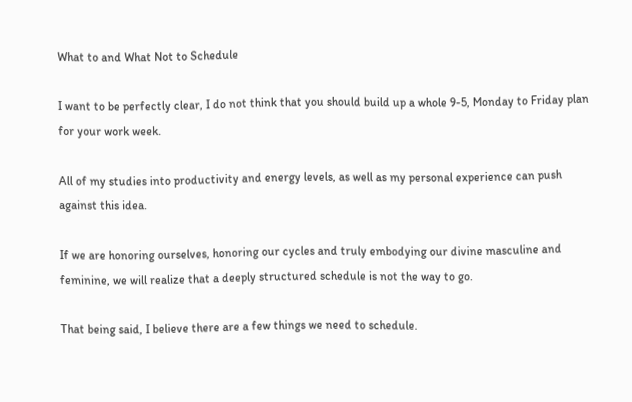What to and What Not to Schedule

I want to be perfectly clear, I do not think that you should build up a whole 9-5, Monday to Friday plan for your work week.

All of my studies into productivity and energy levels, as well as my personal experience can push against this idea.

If we are honoring ourselves, honoring our cycles and truly embodying our divine masculine and feminine, we will realize that a deeply structured schedule is not the way to go.

That being said, I believe there are a few things we need to schedule.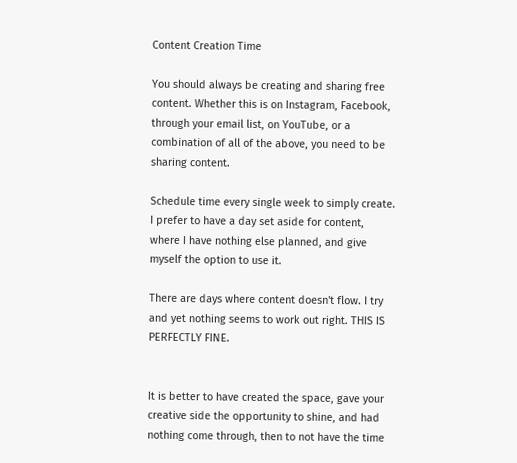Content Creation Time

You should always be creating and sharing free content. Whether this is on Instagram, Facebook, through your email list, on YouTube, or a combination of all of the above, you need to be sharing content.

Schedule time every single week to simply create. I prefer to have a day set aside for content, where I have nothing else planned, and give myself the option to use it.

There are days where content doesn't flow. I try and yet nothing seems to work out right. THIS IS PERFECTLY FINE.


It is better to have created the space, gave your creative side the opportunity to shine, and had nothing come through, then to not have the time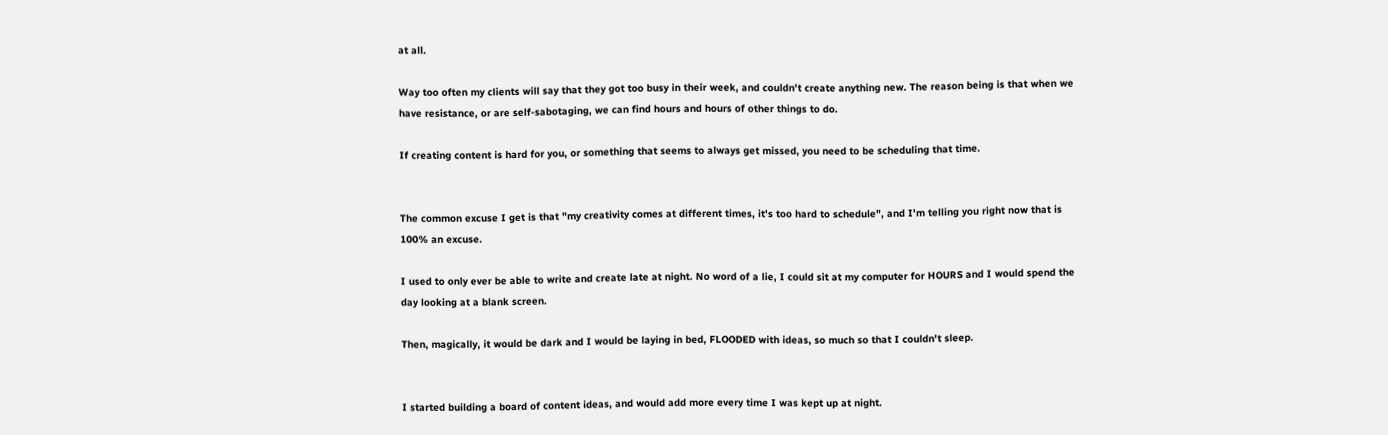at all.

Way too often my clients will say that they got too busy in their week, and couldn't create anything new. The reason being is that when we have resistance, or are self-sabotaging, we can find hours and hours of other things to do.

If creating content is hard for you, or something that seems to always get missed, you need to be scheduling that time.


The common excuse I get is that "my creativity comes at different times, it's too hard to schedule", and I'm telling you right now that is 100% an excuse.

I used to only ever be able to write and create late at night. No word of a lie, I could sit at my computer for HOURS and I would spend the day looking at a blank screen.

Then, magically, it would be dark and I would be laying in bed, FLOODED with ideas, so much so that I couldn't sleep.


I started building a board of content ideas, and would add more every time I was kept up at night.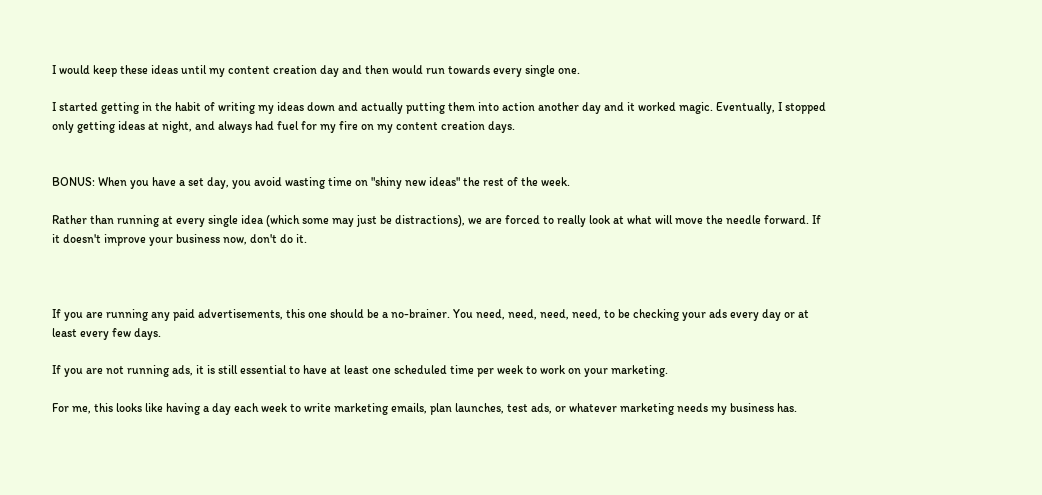I would keep these ideas until my content creation day and then would run towards every single one.

I started getting in the habit of writing my ideas down and actually putting them into action another day and it worked magic. Eventually, I stopped only getting ideas at night, and always had fuel for my fire on my content creation days.


BONUS: When you have a set day, you avoid wasting time on "shiny new ideas" the rest of the week.

Rather than running at every single idea (which some may just be distractions), we are forced to really look at what will move the needle forward. If it doesn't improve your business now, don't do it.



If you are running any paid advertisements, this one should be a no-brainer. You need, need, need, need, to be checking your ads every day or at least every few days.

If you are not running ads, it is still essential to have at least one scheduled time per week to work on your marketing.

For me, this looks like having a day each week to write marketing emails, plan launches, test ads, or whatever marketing needs my business has.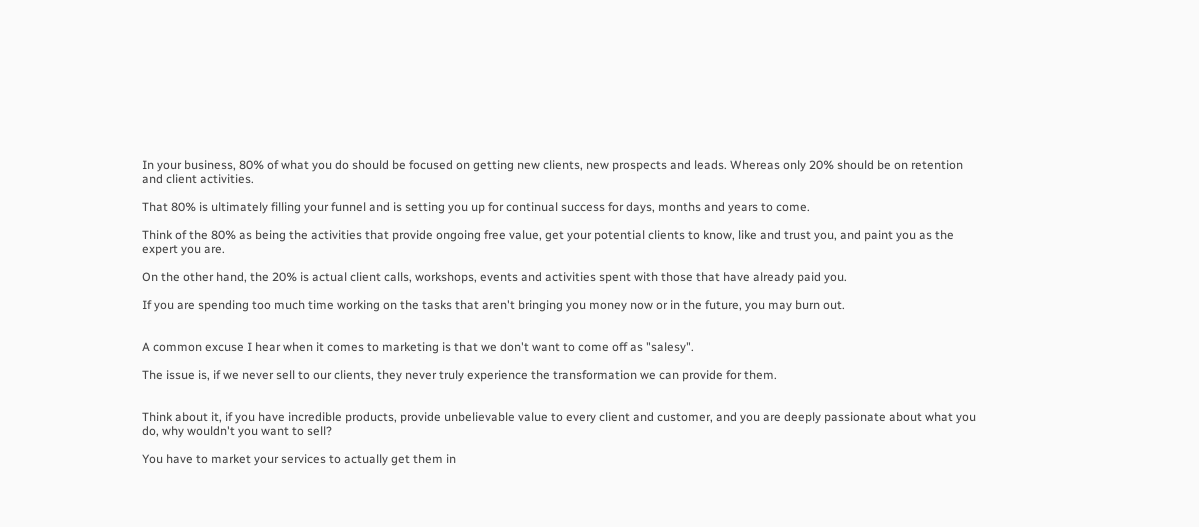In your business, 80% of what you do should be focused on getting new clients, new prospects and leads. Whereas only 20% should be on retention and client activities.

That 80% is ultimately filling your funnel and is setting you up for continual success for days, months and years to come.

Think of the 80% as being the activities that provide ongoing free value, get your potential clients to know, like and trust you, and paint you as the expert you are.

On the other hand, the 20% is actual client calls, workshops, events and activities spent with those that have already paid you.

If you are spending too much time working on the tasks that aren't bringing you money now or in the future, you may burn out.


A common excuse I hear when it comes to marketing is that we don't want to come off as "salesy".

The issue is, if we never sell to our clients, they never truly experience the transformation we can provide for them.


Think about it, if you have incredible products, provide unbelievable value to every client and customer, and you are deeply passionate about what you do, why wouldn't you want to sell?

You have to market your services to actually get them in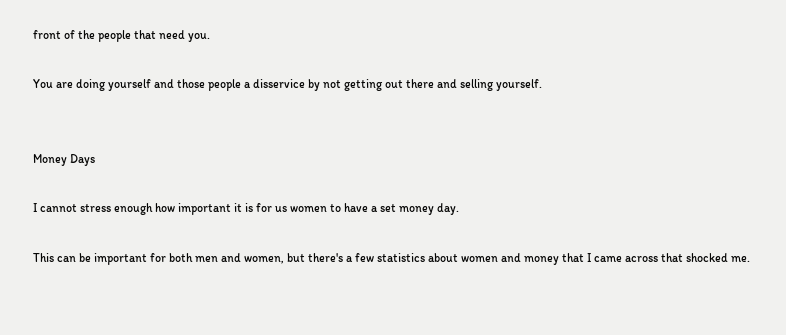front of the people that need you.

You are doing yourself and those people a disservice by not getting out there and selling yourself.


Money Days

I cannot stress enough how important it is for us women to have a set money day.

This can be important for both men and women, but there's a few statistics about women and money that I came across that shocked me.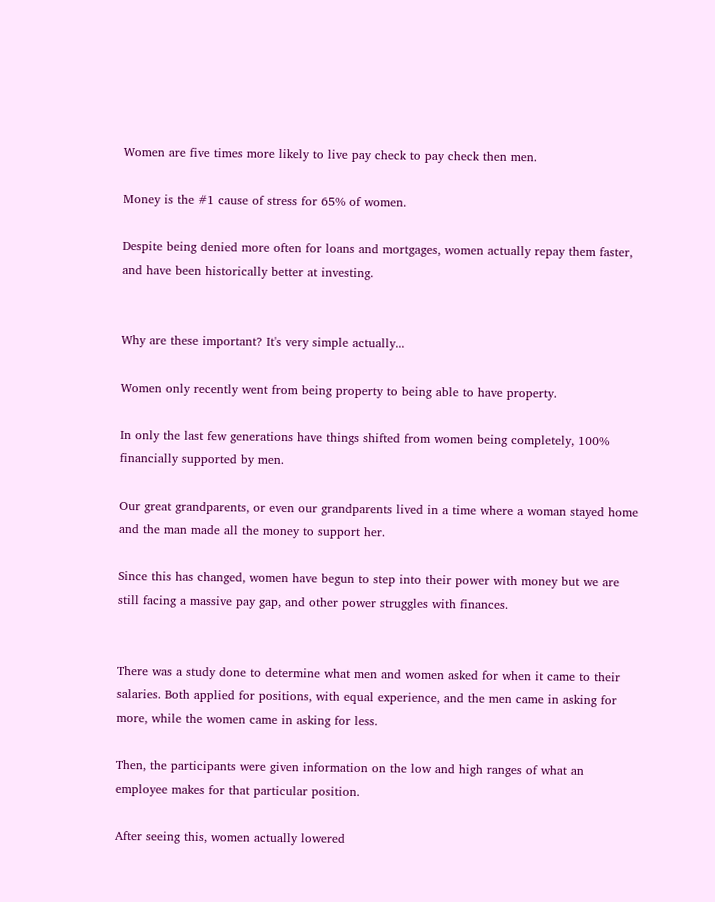Women are five times more likely to live pay check to pay check then men.

Money is the #1 cause of stress for 65% of women.

Despite being denied more often for loans and mortgages, women actually repay them faster, and have been historically better at investing.


Why are these important? It's very simple actually...

Women only recently went from being property to being able to have property.

In only the last few generations have things shifted from women being completely, 100% financially supported by men.

Our great grandparents, or even our grandparents lived in a time where a woman stayed home and the man made all the money to support her.

Since this has changed, women have begun to step into their power with money but we are still facing a massive pay gap, and other power struggles with finances.


There was a study done to determine what men and women asked for when it came to their salaries. Both applied for positions, with equal experience, and the men came in asking for more, while the women came in asking for less.

Then, the participants were given information on the low and high ranges of what an employee makes for that particular position.

After seeing this, women actually lowered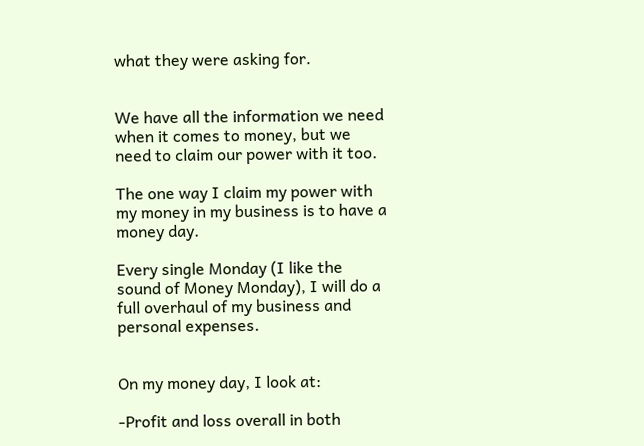what they were asking for.


We have all the information we need when it comes to money, but we need to claim our power with it too.

The one way I claim my power with my money in my business is to have a money day.

Every single Monday (I like the sound of Money Monday), I will do a full overhaul of my business and personal expenses.


On my money day, I look at:

-Profit and loss overall in both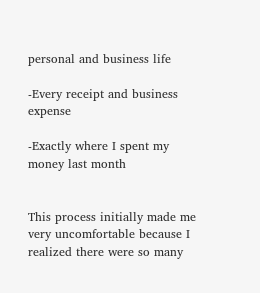personal and business life

-Every receipt and business expense

-Exactly where I spent my money last month


This process initially made me very uncomfortable because I realized there were so many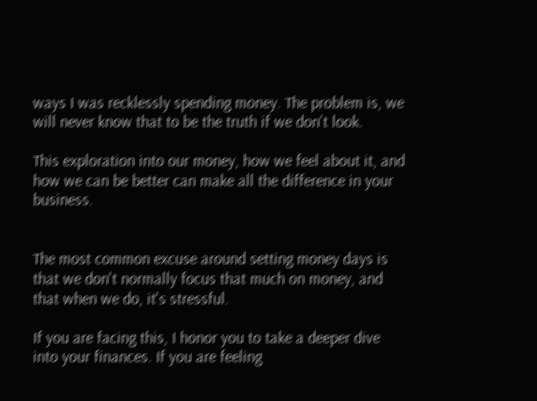ways I was recklessly spending money. The problem is, we will never know that to be the truth if we don't look.

This exploration into our money, how we feel about it, and how we can be better can make all the difference in your business.


The most common excuse around setting money days is that we don't normally focus that much on money, and that when we do, it's stressful.

If you are facing this, I honor you to take a deeper dive into your finances. If you are feeling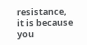resistance, it is because you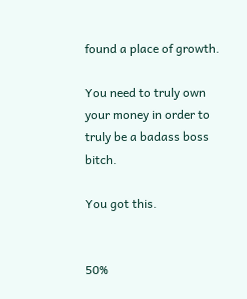found a place of growth.

You need to truly own your money in order to truly be a badass boss bitch.

You got this.


50%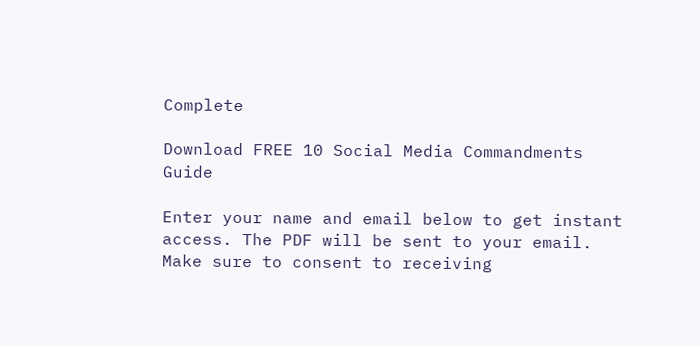Complete

Download FREE 10 Social Media Commandments Guide

Enter your name and email below to get instant access. The PDF will be sent to your email. Make sure to consent to receiving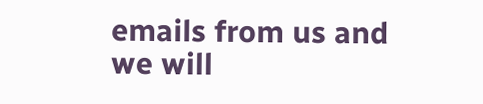emails from us and we will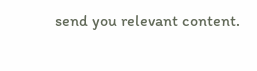send you relevant content.